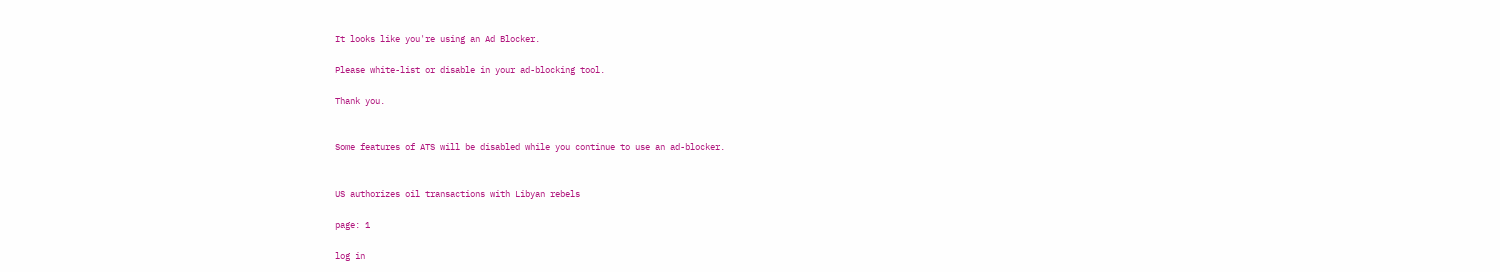It looks like you're using an Ad Blocker.

Please white-list or disable in your ad-blocking tool.

Thank you.


Some features of ATS will be disabled while you continue to use an ad-blocker.


US authorizes oil transactions with Libyan rebels

page: 1

log in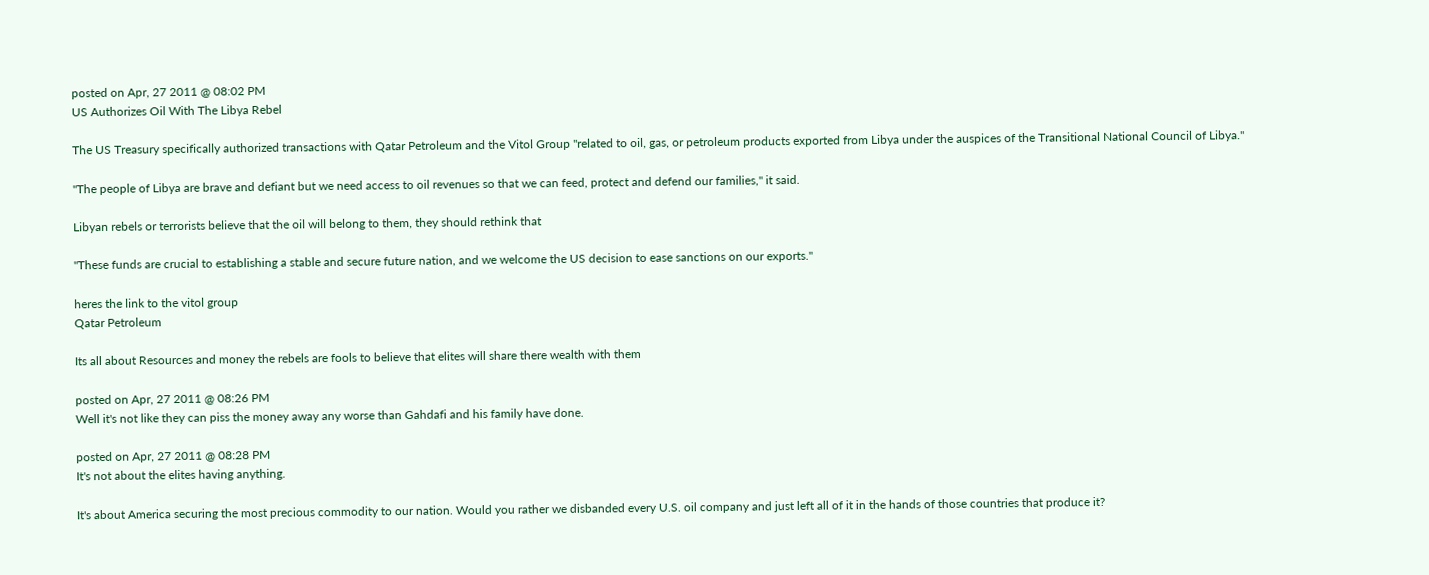posted on Apr, 27 2011 @ 08:02 PM
US Authorizes Oil With The Libya Rebel

The US Treasury specifically authorized transactions with Qatar Petroleum and the Vitol Group "related to oil, gas, or petroleum products exported from Libya under the auspices of the Transitional National Council of Libya."

"The people of Libya are brave and defiant but we need access to oil revenues so that we can feed, protect and defend our families," it said.

Libyan rebels or terrorists believe that the oil will belong to them, they should rethink that

"These funds are crucial to establishing a stable and secure future nation, and we welcome the US decision to ease sanctions on our exports."

heres the link to the vitol group
Qatar Petroleum

Its all about Resources and money the rebels are fools to believe that elites will share there wealth with them

posted on Apr, 27 2011 @ 08:26 PM
Well it's not like they can piss the money away any worse than Gahdafi and his family have done.

posted on Apr, 27 2011 @ 08:28 PM
It's not about the elites having anything.

It's about America securing the most precious commodity to our nation. Would you rather we disbanded every U.S. oil company and just left all of it in the hands of those countries that produce it?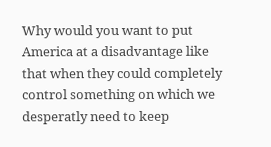Why would you want to put America at a disadvantage like that when they could completely control something on which we desperatly need to keep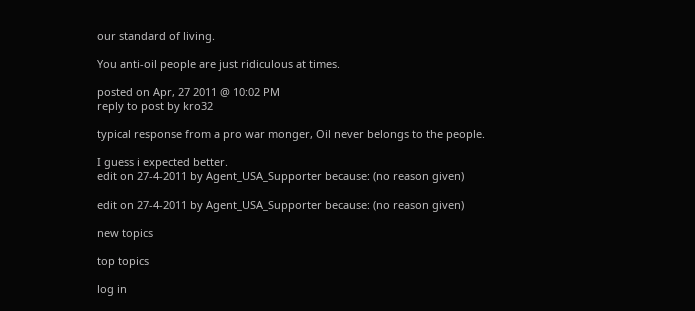our standard of living.

You anti-oil people are just ridiculous at times.

posted on Apr, 27 2011 @ 10:02 PM
reply to post by kro32

typical response from a pro war monger, Oil never belongs to the people.

I guess i expected better.
edit on 27-4-2011 by Agent_USA_Supporter because: (no reason given)

edit on 27-4-2011 by Agent_USA_Supporter because: (no reason given)

new topics

top topics

log in